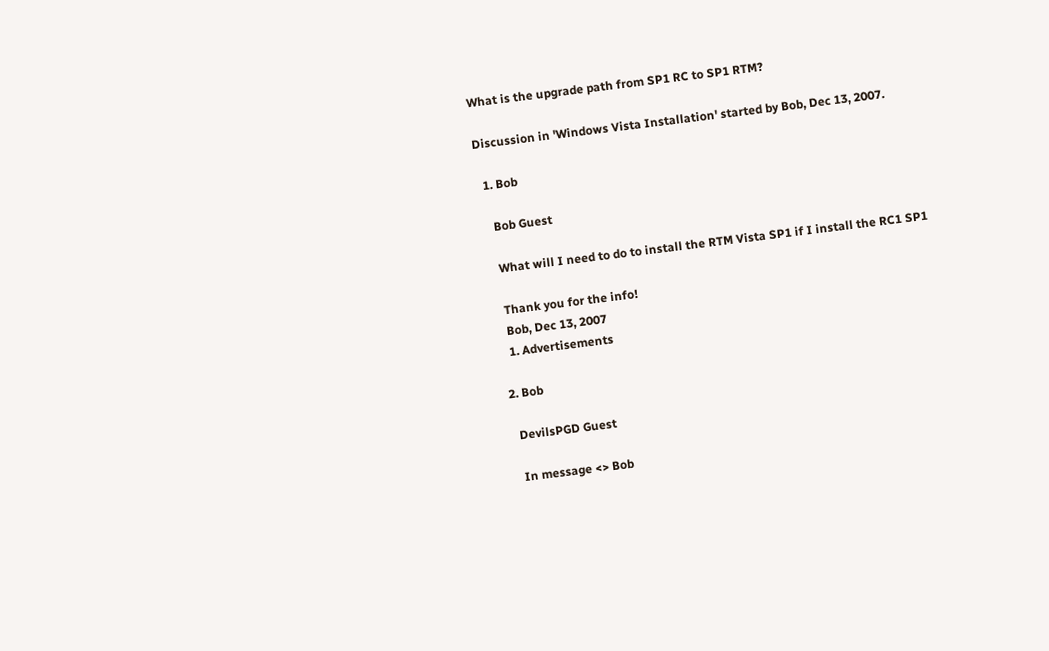What is the upgrade path from SP1 RC to SP1 RTM?

Discussion in 'Windows Vista Installation' started by Bob, Dec 13, 2007.

  1. Bob

    Bob Guest

    What will I need to do to install the RTM Vista SP1 if I install the RC1 SP1

    Thank you for the info!
    Bob, Dec 13, 2007
    1. Advertisements

  2. Bob

    DevilsPGD Guest

    In message <> Bob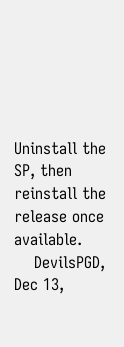Uninstall the SP, then reinstall the release once available.
    DevilsPGD, Dec 13,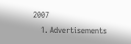2007
    1. Advertisements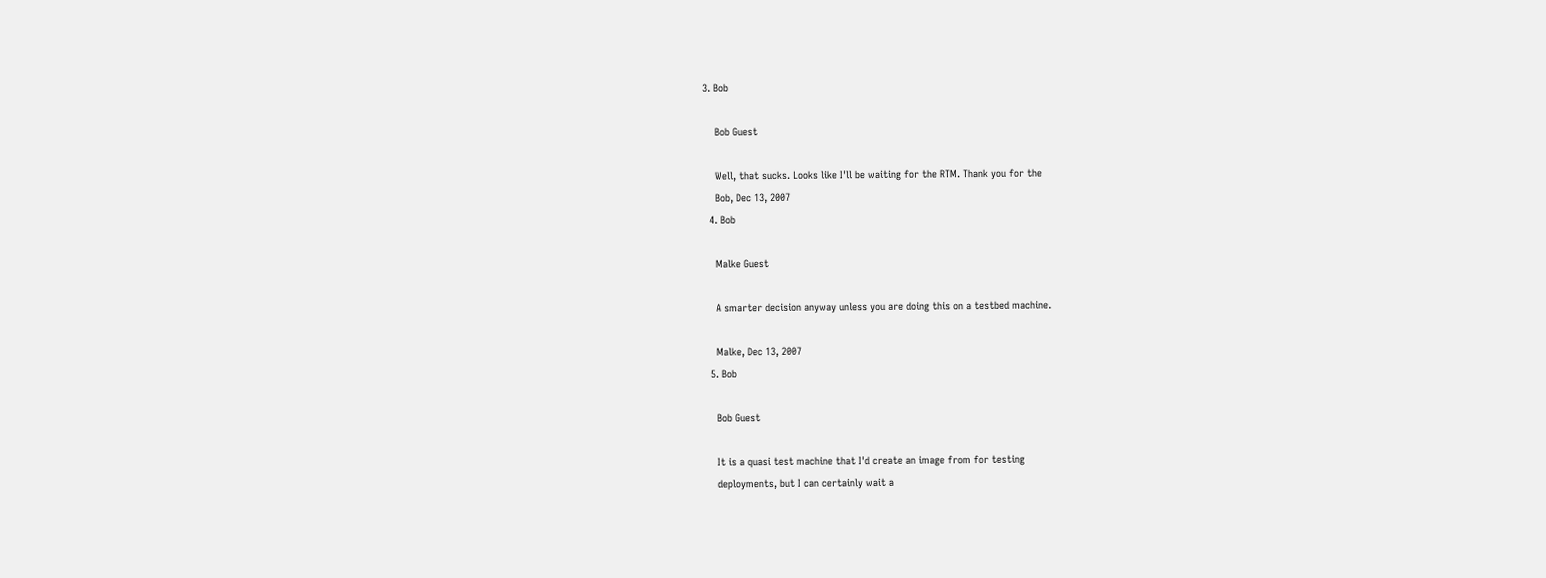3. Bob

    Bob Guest

    Well, that sucks. Looks like I'll be waiting for the RTM. Thank you for the
    Bob, Dec 13, 2007
  4. Bob

    Malke Guest

    A smarter decision anyway unless you are doing this on a testbed machine.

    Malke, Dec 13, 2007
  5. Bob

    Bob Guest

    It is a quasi test machine that I'd create an image from for testing
    deployments, but I can certainly wait a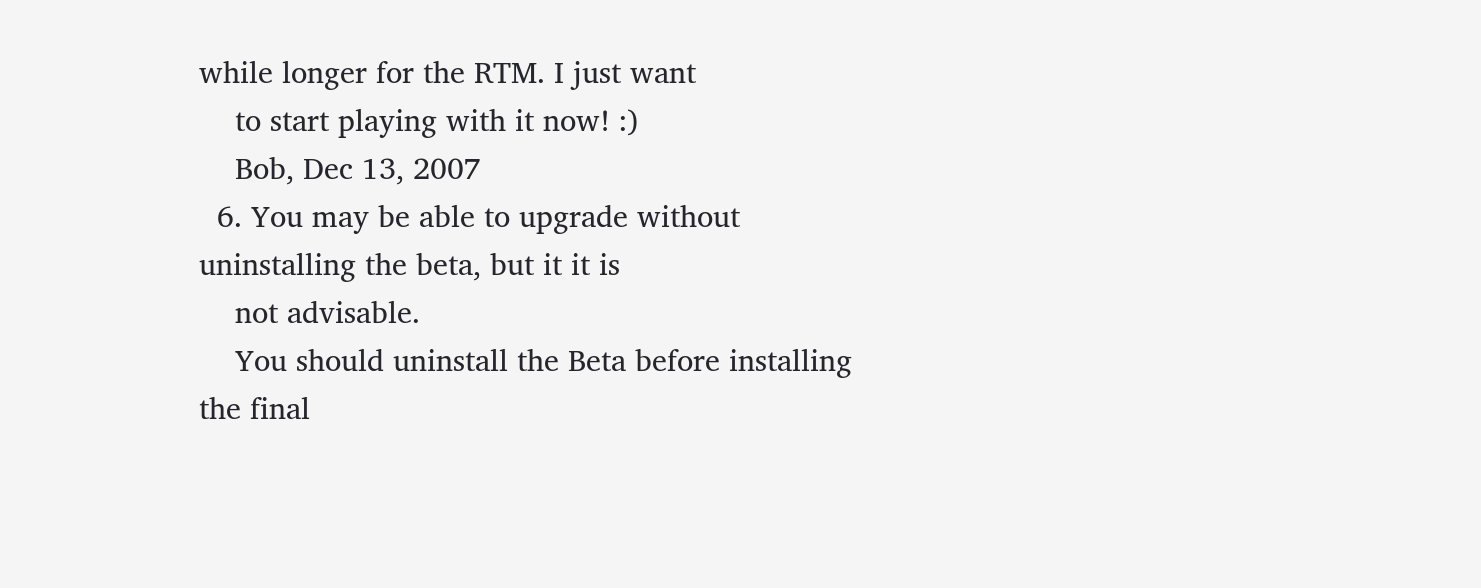while longer for the RTM. I just want
    to start playing with it now! :)
    Bob, Dec 13, 2007
  6. You may be able to upgrade without uninstalling the beta, but it it is
    not advisable.
    You should uninstall the Beta before installing the final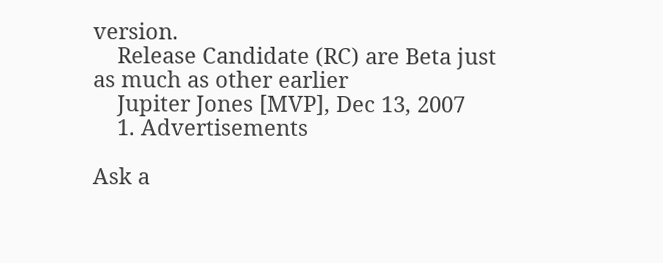version.
    Release Candidate (RC) are Beta just as much as other earlier
    Jupiter Jones [MVP], Dec 13, 2007
    1. Advertisements

Ask a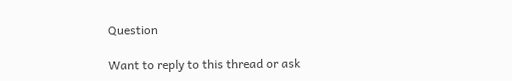Question

Want to reply to this thread or ask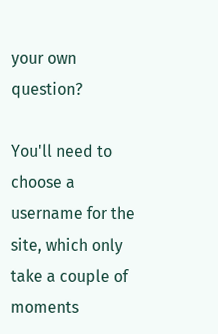your own question?

You'll need to choose a username for the site, which only take a couple of moments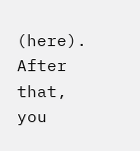(here). After that, you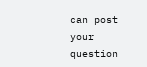can post your question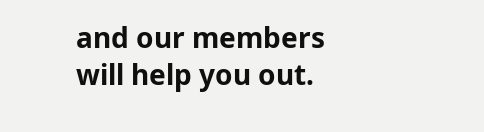and our members will help you out.